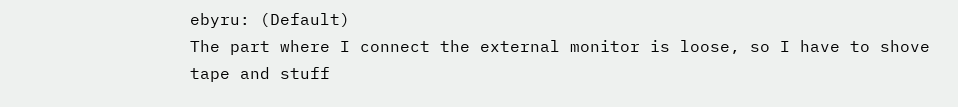ebyru: (Default)
The part where I connect the external monitor is loose, so I have to shove tape and stuff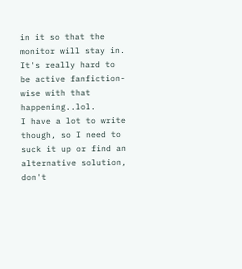in it so that the monitor will stay in. It's really hard to be active fanfiction-wise with that happening..lol.
I have a lot to write though, so I need to suck it up or find an alternative solution, don't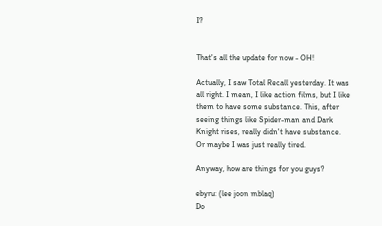I?


That's all the update for now - OH!

Actually, I saw Total Recall yesterday. It was all right. I mean, I like action films, but I like them to have some substance. This, after seeing things like Spider-man and Dark Knight rises, really didn't have substance. Or maybe I was just really tired.

Anyway, how are things for you guys?

ebyru: (lee joon mblaq)
Do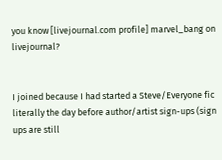you know [livejournal.com profile] marvel_bang on livejournal?


I joined because I had started a Steve/Everyone fic literally the day before author/artist sign-ups (sign ups are still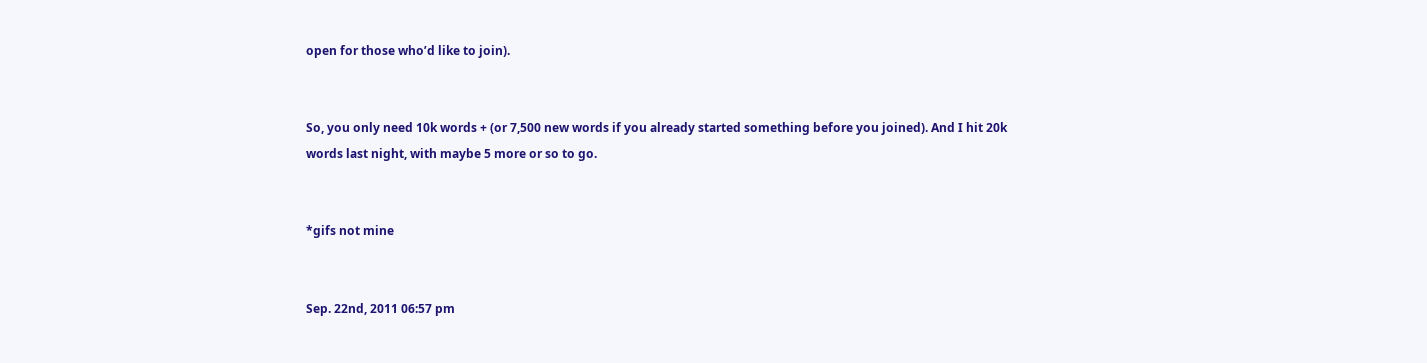open for those who’d like to join).


So, you only need 10k words + (or 7,500 new words if you already started something before you joined). And I hit 20k words last night, with maybe 5 more or so to go.


*gifs not mine


Sep. 22nd, 2011 06:57 pm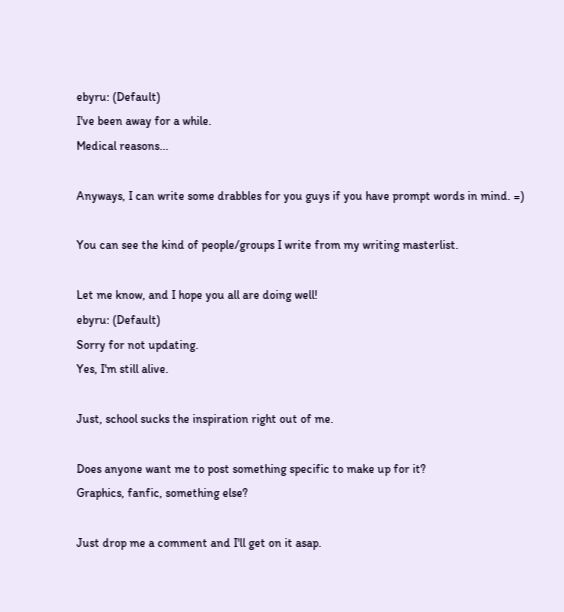ebyru: (Default)
I've been away for a while.
Medical reasons...

Anyways, I can write some drabbles for you guys if you have prompt words in mind. =)

You can see the kind of people/groups I write from my writing masterlist.

Let me know, and I hope you all are doing well!
ebyru: (Default)
Sorry for not updating.
Yes, I'm still alive.

Just, school sucks the inspiration right out of me.

Does anyone want me to post something specific to make up for it?
Graphics, fanfic, something else?

Just drop me a comment and I'll get on it asap.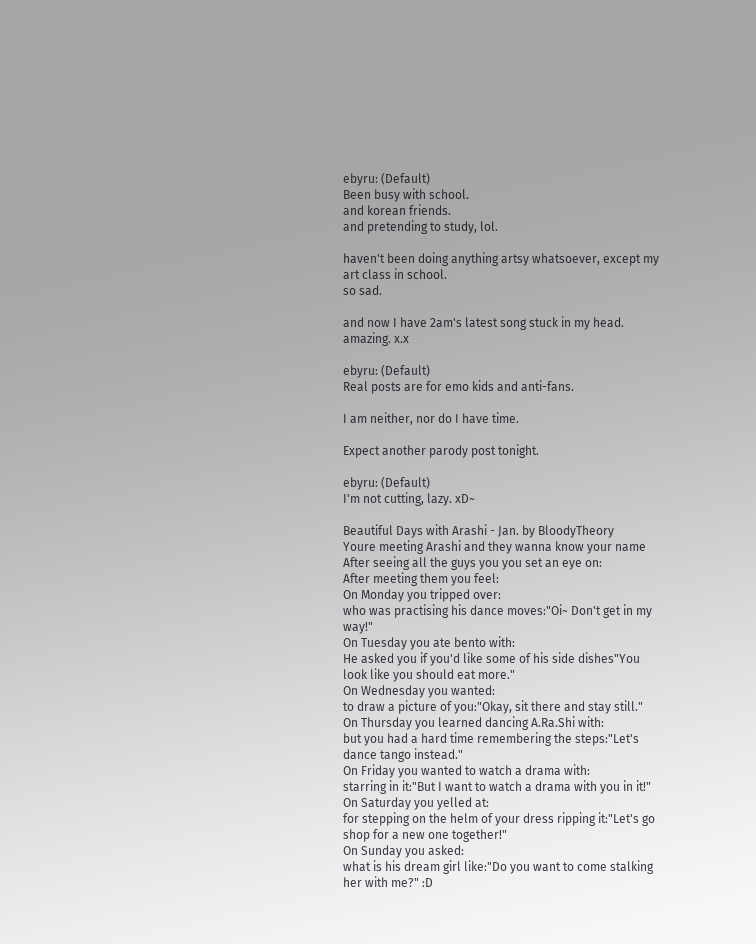ebyru: (Default)
Been busy with school.
and korean friends.
and pretending to study, lol.

haven't been doing anything artsy whatsoever, except my art class in school.
so sad.

and now I have 2am's latest song stuck in my head. amazing. x.x

ebyru: (Default)
Real posts are for emo kids and anti-fans.

I am neither, nor do I have time.

Expect another parody post tonight.

ebyru: (Default)
I'm not cutting, lazy. xD~

Beautiful Days with Arashi - Jan. by BloodyTheory
Youre meeting Arashi and they wanna know your name
After seeing all the guys you you set an eye on:
After meeting them you feel:
On Monday you tripped over:
who was practising his dance moves:"Oi~ Don't get in my way!"
On Tuesday you ate bento with:
He asked you if you'd like some of his side dishes"You look like you should eat more."
On Wednesday you wanted:
to draw a picture of you:"Okay, sit there and stay still."
On Thursday you learned dancing A.Ra.Shi with:
but you had a hard time remembering the steps:"Let's dance tango instead."
On Friday you wanted to watch a drama with:
starring in it:"But I want to watch a drama with you in it!"
On Saturday you yelled at:
for stepping on the helm of your dress ripping it:"Let's go shop for a new one together!"
On Sunday you asked:
what is his dream girl like:"Do you want to come stalking her with me?" :D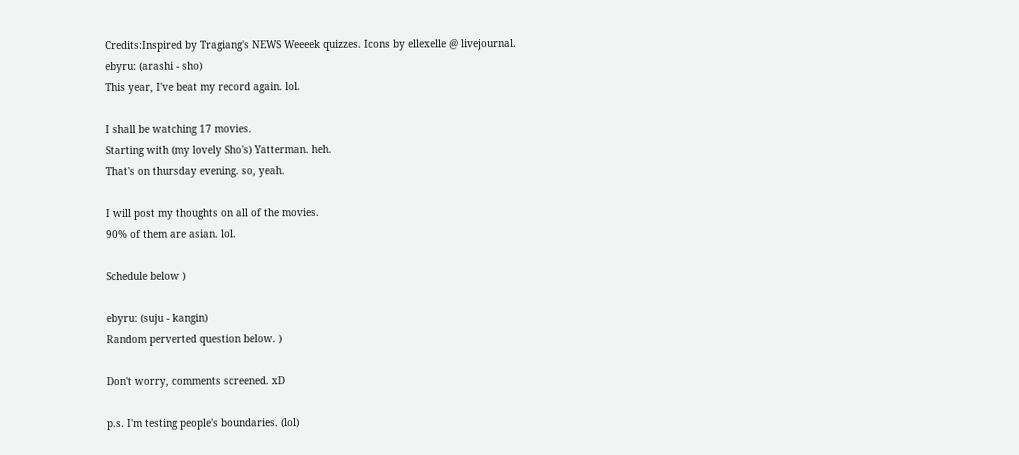Credits:Inspired by Tragiang's NEWS Weeeek quizzes. Icons by ellexelle @ livejournal.
ebyru: (arashi - sho)
This year, I've beat my record again. lol.

I shall be watching 17 movies.
Starting with (my lovely Sho's) Yatterman. heh.
That's on thursday evening. so, yeah.

I will post my thoughts on all of the movies.
90% of them are asian. lol.

Schedule below )

ebyru: (suju - kangin)
Random perverted question below. )

Don't worry, comments screened. xD

p.s. I'm testing people's boundaries. (lol)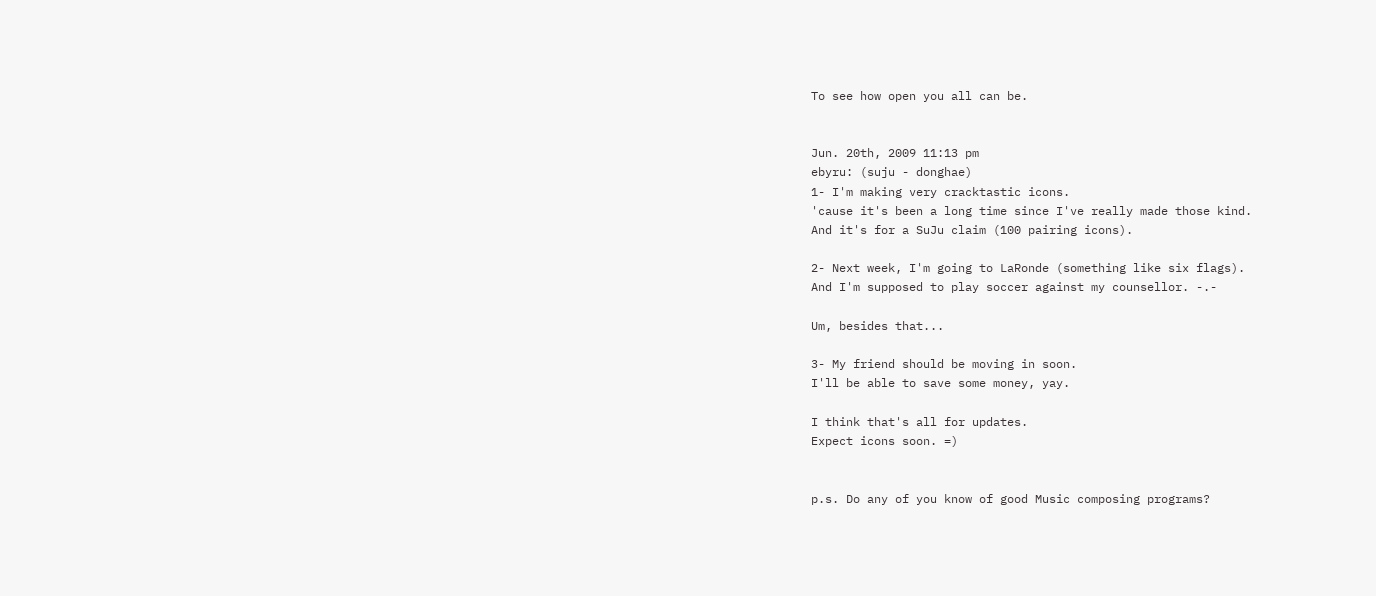To see how open you all can be.


Jun. 20th, 2009 11:13 pm
ebyru: (suju - donghae)
1- I'm making very cracktastic icons.
'cause it's been a long time since I've really made those kind.
And it's for a SuJu claim (100 pairing icons).

2- Next week, I'm going to LaRonde (something like six flags).
And I'm supposed to play soccer against my counsellor. -.-

Um, besides that...

3- My friend should be moving in soon.
I'll be able to save some money, yay.

I think that's all for updates.
Expect icons soon. =)


p.s. Do any of you know of good Music composing programs?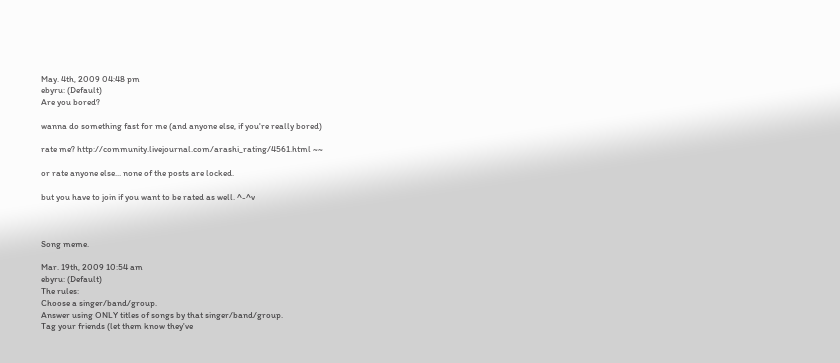May. 4th, 2009 04:48 pm
ebyru: (Default)
Are you bored?

wanna do something fast for me (and anyone else, if you're really bored)

rate me? http://community.livejournal.com/arashi_rating/4561.html ~~

or rate anyone else... none of the posts are locked.

but you have to join if you want to be rated as well. ^-^v



Song meme.

Mar. 19th, 2009 10:54 am
ebyru: (Default)
The rules:
Choose a singer/band/group.
Answer using ONLY titles of songs by that singer/band/group.
Tag your friends (let them know they've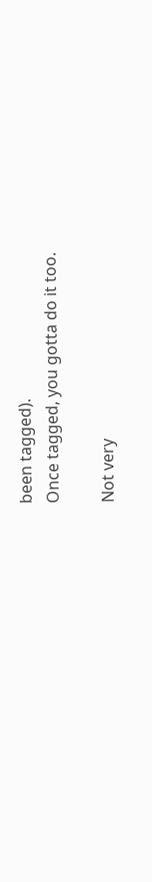been tagged).
Once tagged, you gotta do it too.

Not very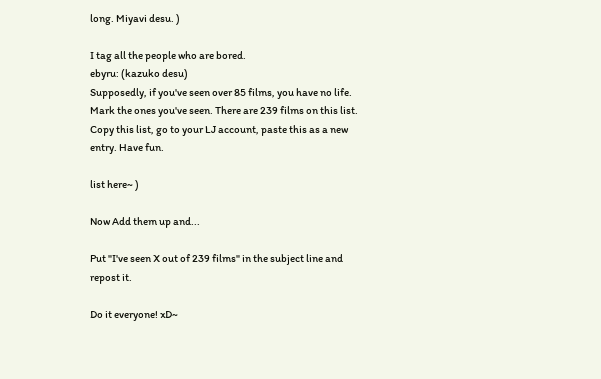long. Miyavi desu. )

I tag all the people who are bored.
ebyru: (kazuko desu)
Supposedly, if you've seen over 85 films, you have no life. Mark the ones you've seen. There are 239 films on this list. Copy this list, go to your LJ account, paste this as a new entry. Have fun.

list here~ )

Now Add them up and...

Put "I've seen X out of 239 films" in the subject line and repost it.

Do it everyone! xD~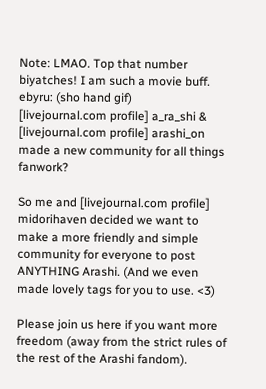Note: LMAO. Top that number biyatches! I am such a movie buff.
ebyru: (sho hand gif)
[livejournal.com profile] a_ra_shi & [livejournal.com profile] arashi_on made a new community for all things fanwork?

So me and [livejournal.com profile] midorihaven decided we want to make a more friendly and simple community for everyone to post ANYTHING Arashi. (And we even made lovely tags for you to use. <3)

Please join us here if you want more freedom (away from the strict rules of the rest of the Arashi fandom).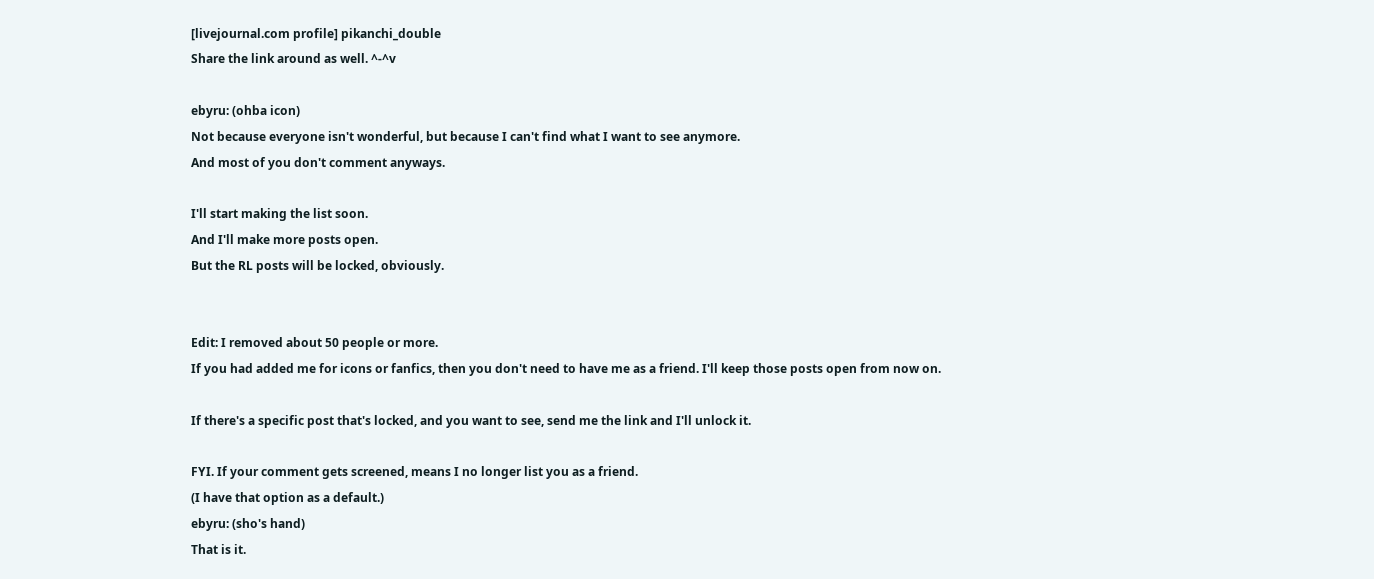[livejournal.com profile] pikanchi_double
Share the link around as well. ^-^v

ebyru: (ohba icon)
Not because everyone isn't wonderful, but because I can't find what I want to see anymore.
And most of you don't comment anyways.

I'll start making the list soon.
And I'll make more posts open.
But the RL posts will be locked, obviously.


Edit: I removed about 50 people or more.
If you had added me for icons or fanfics, then you don't need to have me as a friend. I'll keep those posts open from now on.

If there's a specific post that's locked, and you want to see, send me the link and I'll unlock it.

FYI. If your comment gets screened, means I no longer list you as a friend.
(I have that option as a default.)
ebyru: (sho's hand)
That is it.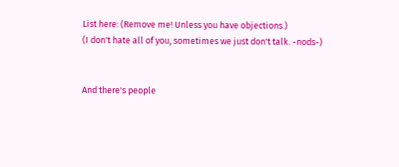List here: (Remove me! Unless you have objections.)
(I don't hate all of you, sometimes we just don't talk. -nods-)


And there's people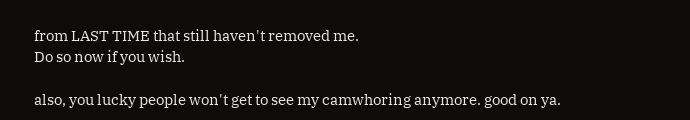from LAST TIME that still haven't removed me.
Do so now if you wish.

also, you lucky people won't get to see my camwhoring anymore. good on ya.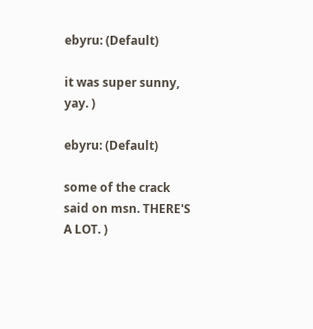ebyru: (Default)

it was super sunny, yay. )

ebyru: (Default)

some of the crack said on msn. THERE'S A LOT. )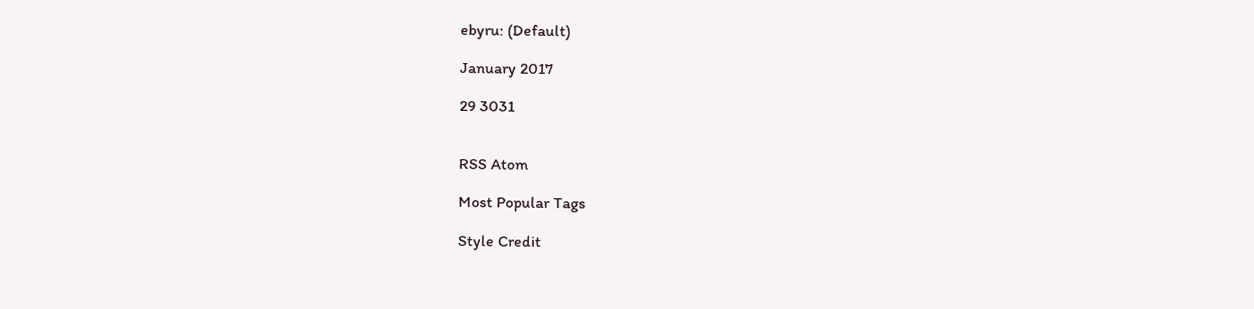ebyru: (Default)

January 2017

29 3031


RSS Atom

Most Popular Tags

Style Credit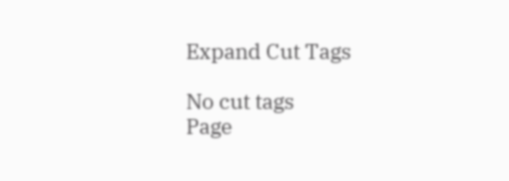Expand Cut Tags

No cut tags
Page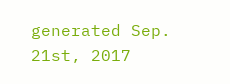generated Sep. 21st, 2017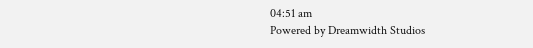04:51 am
Powered by Dreamwidth Studios